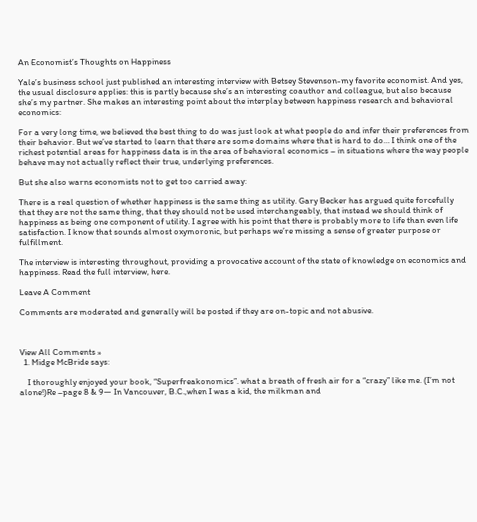An Economist’s Thoughts on Happiness

Yale’s business school just published an interesting interview with Betsey Stevenson-my favorite economist. And yes, the usual disclosure applies: this is partly because she’s an interesting coauthor and colleague, but also because she’s my partner. She makes an interesting point about the interplay between happiness research and behavioral economics:

For a very long time, we believed the best thing to do was just look at what people do and infer their preferences from their behavior. But we’ve started to learn that there are some domains where that is hard to do… I think one of the richest potential areas for happiness data is in the area of behavioral economics – in situations where the way people behave may not actually reflect their true, underlying preferences.

But she also warns economists not to get too carried away:

There is a real question of whether happiness is the same thing as utility. Gary Becker has argued quite forcefully that they are not the same thing, that they should not be used interchangeably, that instead we should think of happiness as being one component of utility. I agree with his point that there is probably more to life than even life satisfaction. I know that sounds almost oxymoronic, but perhaps we’re missing a sense of greater purpose or fulfillment.

The interview is interesting throughout, providing a provocative account of the state of knowledge on economics and happiness. Read the full interview, here.

Leave A Comment

Comments are moderated and generally will be posted if they are on-topic and not abusive.



View All Comments »
  1. Midge McBride says:

    I thoroughly enjoyed your book, “Superfreakonomics”. what a breath of fresh air for a “crazy” like me. (I’m not alone!)Re –page 8 & 9— In Vancouver, B.C.,when I was a kid, the milkman and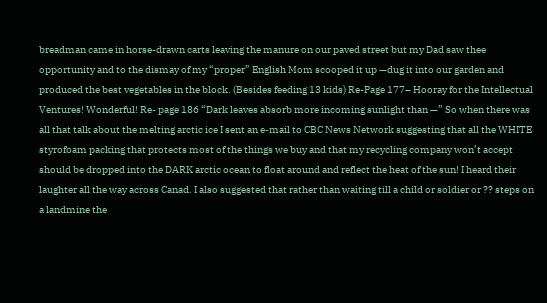breadman came in horse-drawn carts leaving the manure on our paved street but my Dad saw thee opportunity and to the dismay of my “proper” English Mom scooped it up —dug it into our garden and produced the best vegetables in the block. (Besides feeding 13 kids) Re-Page 177– Hooray for the Intellectual Ventures! Wonderful! Re- page 186 “Dark leaves absorb more incoming sunlight than —” So when there was all that talk about the melting arctic ice I sent an e-mail to CBC News Network suggesting that all the WHITE styrofoam packing that protects most of the things we buy and that my recycling company won’t accept should be dropped into the DARK arctic ocean to float around and reflect the heat of the sun! I heard their laughter all the way across Canad. I also suggested that rather than waiting till a child or soldier or ?? steps on a landmine the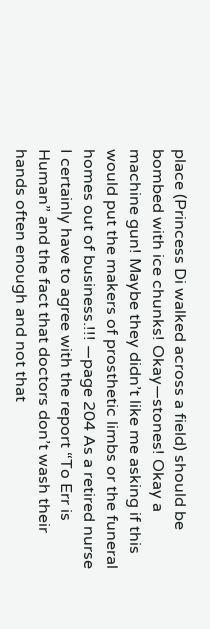place (Princess Di walked across a field) should be bombed with ice chunks! Okay—stones! Okay a machine gun! Maybe they didn’t like me asking if this would put the makers of prosthetic limbs or the funeral homes out of business.!!! —page 204 As a retired nurse I certainly have to agree with the report “To Err is Human” and the fact that doctors don’t wash their hands often enough and not that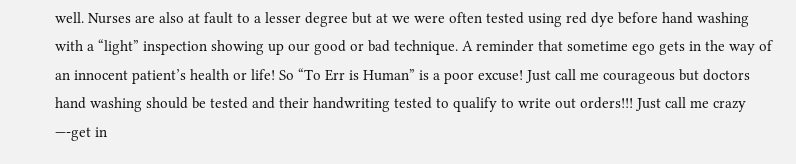well. Nurses are also at fault to a lesser degree but at we were often tested using red dye before hand washing with a “light” inspection showing up our good or bad technique. A reminder that sometime ego gets in the way of an innocent patient’s health or life! So “To Err is Human” is a poor excuse! Just call me courageous but doctors hand washing should be tested and their handwriting tested to qualify to write out orders!!! Just call me crazy —-get in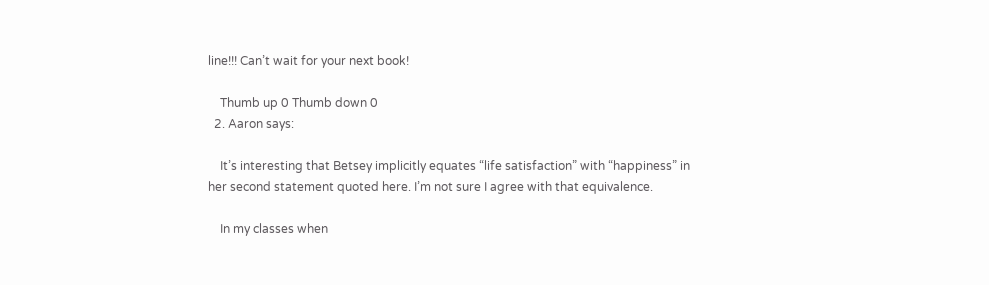line!!! Can’t wait for your next book!

    Thumb up 0 Thumb down 0
  2. Aaron says:

    It’s interesting that Betsey implicitly equates “life satisfaction” with “happiness” in her second statement quoted here. I’m not sure I agree with that equivalence.

    In my classes when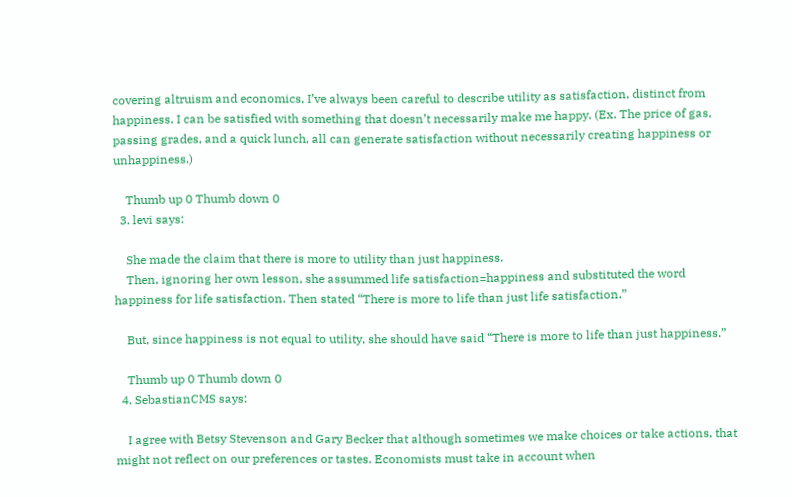covering altruism and economics, I’ve always been careful to describe utility as satisfaction, distinct from happiness. I can be satisfied with something that doesn’t necessarily make me happy. (Ex. The price of gas, passing grades, and a quick lunch, all can generate satisfaction without necessarily creating happiness or unhappiness.)

    Thumb up 0 Thumb down 0
  3. levi says:

    She made the claim that there is more to utility than just happiness.
    Then, ignoring her own lesson, she assummed life satisfaction=happiness and substituted the word happiness for life satisfaction. Then stated “There is more to life than just life satisfaction.”

    But, since happiness is not equal to utility, she should have said “There is more to life than just happiness.”

    Thumb up 0 Thumb down 0
  4. SebastianCMS says:

    I agree with Betsy Stevenson and Gary Becker that although sometimes we make choices or take actions, that might not reflect on our preferences or tastes. Economists must take in account when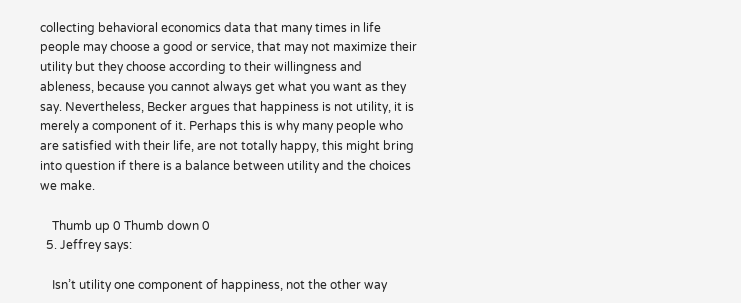collecting behavioral economics data that many times in life people may choose a good or service, that may not maximize their utility but they choose according to their willingness and ableness, because you cannot always get what you want as they say. Nevertheless, Becker argues that happiness is not utility, it is merely a component of it. Perhaps this is why many people who are satisfied with their life, are not totally happy, this might bring into question if there is a balance between utility and the choices we make.

    Thumb up 0 Thumb down 0
  5. Jeffrey says:

    Isn’t utility one component of happiness, not the other way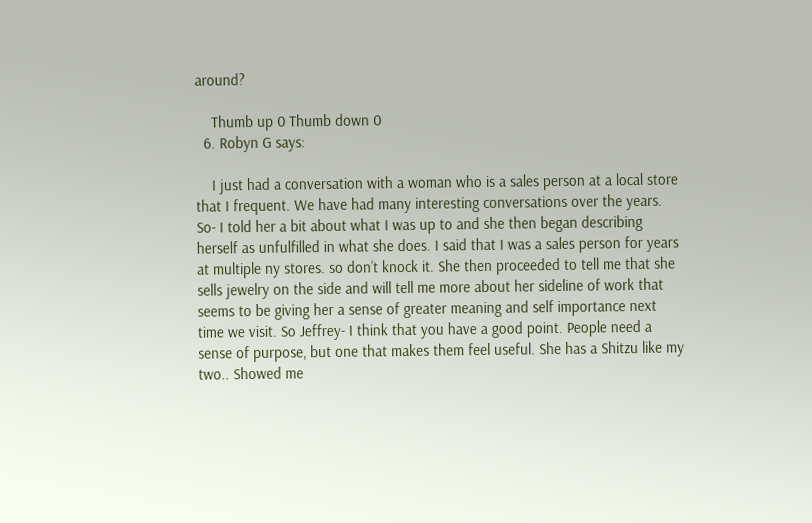around?

    Thumb up 0 Thumb down 0
  6. Robyn G says:

    I just had a conversation with a woman who is a sales person at a local store that I frequent. We have had many interesting conversations over the years. So- I told her a bit about what I was up to and she then began describing herself as unfulfilled in what she does. I said that I was a sales person for years at multiple ny stores. so don’t knock it. She then proceeded to tell me that she sells jewelry on the side and will tell me more about her sideline of work that seems to be giving her a sense of greater meaning and self importance next time we visit. So Jeffrey- I think that you have a good point. People need a sense of purpose, but one that makes them feel useful. She has a Shitzu like my two.. Showed me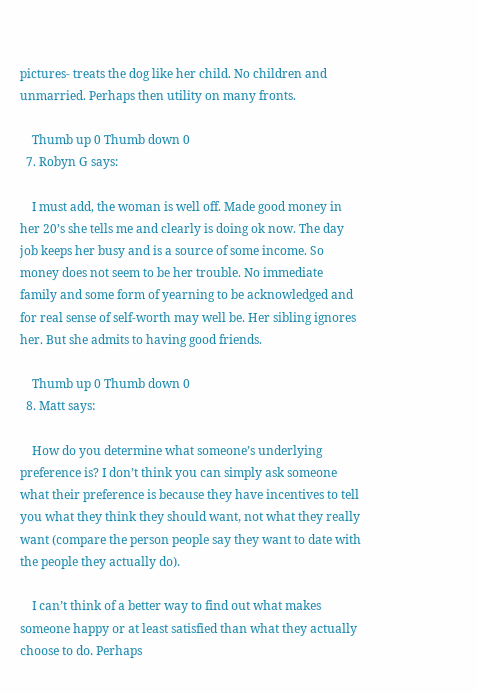pictures- treats the dog like her child. No children and unmarried. Perhaps then utility on many fronts.

    Thumb up 0 Thumb down 0
  7. Robyn G says:

    I must add, the woman is well off. Made good money in her 20’s she tells me and clearly is doing ok now. The day job keeps her busy and is a source of some income. So money does not seem to be her trouble. No immediate family and some form of yearning to be acknowledged and for real sense of self-worth may well be. Her sibling ignores her. But she admits to having good friends.

    Thumb up 0 Thumb down 0
  8. Matt says:

    How do you determine what someone’s underlying preference is? I don’t think you can simply ask someone what their preference is because they have incentives to tell you what they think they should want, not what they really want (compare the person people say they want to date with the people they actually do).

    I can’t think of a better way to find out what makes someone happy or at least satisfied than what they actually choose to do. Perhaps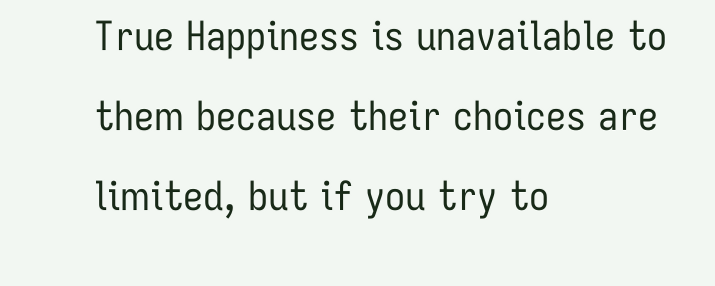True Happiness is unavailable to them because their choices are limited, but if you try to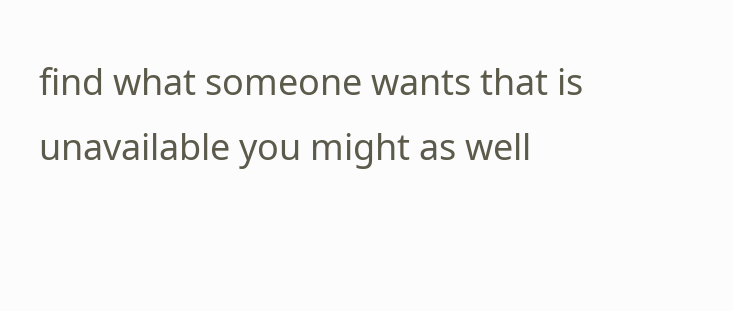find what someone wants that is unavailable you might as well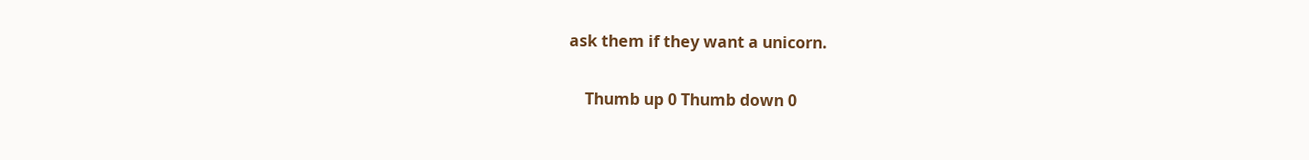ask them if they want a unicorn.

    Thumb up 0 Thumb down 0